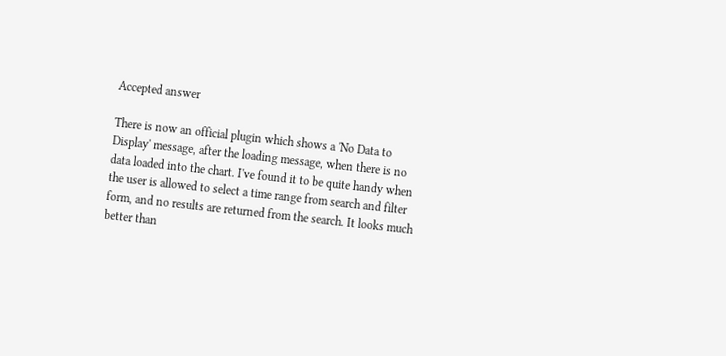Accepted answer

There is now an official plugin which shows a 'No Data to Display' message, after the loading message, when there is no data loaded into the chart. I've found it to be quite handy when the user is allowed to select a time range from search and filter form, and no results are returned from the search. It looks much better than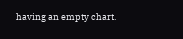having an empty chart.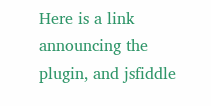Here is a link announcing the plugin, and jsfiddle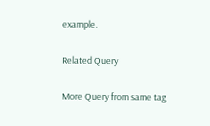example.

Related Query

More Query from same tag